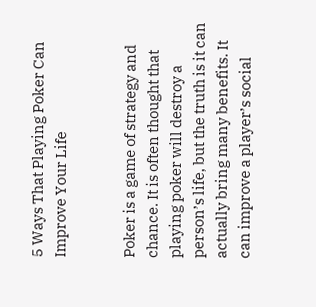5 Ways That Playing Poker Can Improve Your Life


Poker is a game of strategy and chance. It is often thought that playing poker will destroy a person’s life, but the truth is it can actually bring many benefits. It can improve a player’s social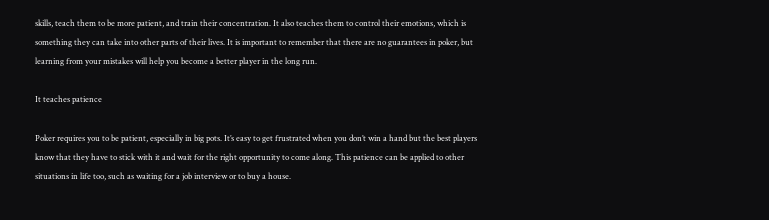skills, teach them to be more patient, and train their concentration. It also teaches them to control their emotions, which is something they can take into other parts of their lives. It is important to remember that there are no guarantees in poker, but learning from your mistakes will help you become a better player in the long run.

It teaches patience

Poker requires you to be patient, especially in big pots. It’s easy to get frustrated when you don’t win a hand but the best players know that they have to stick with it and wait for the right opportunity to come along. This patience can be applied to other situations in life too, such as waiting for a job interview or to buy a house.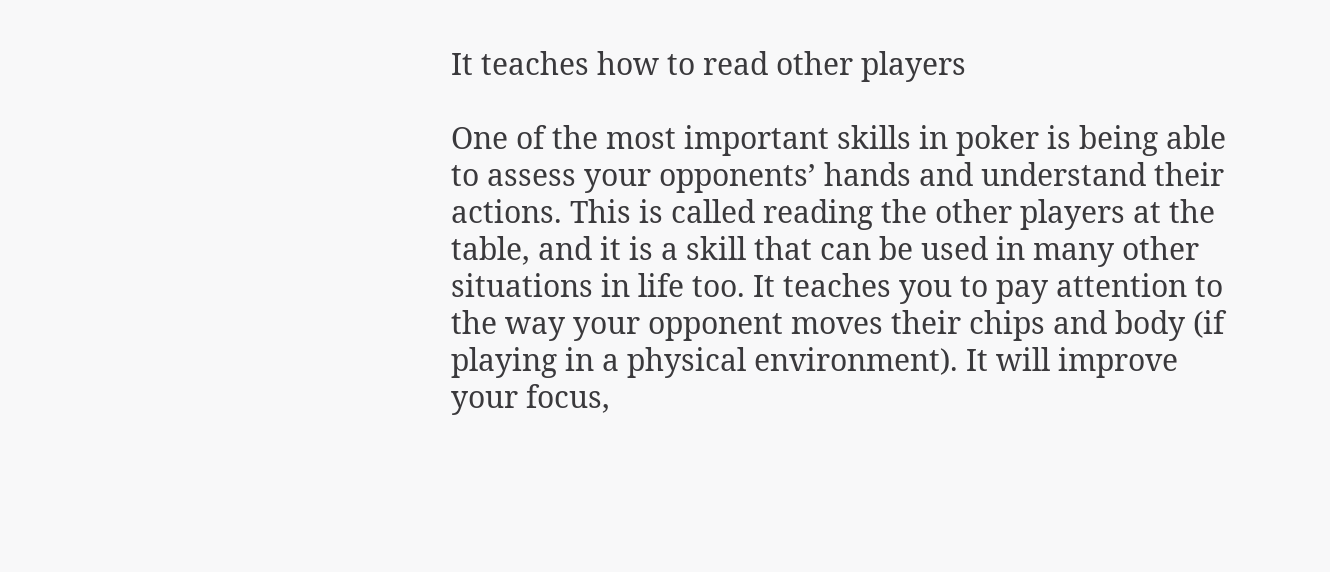It teaches how to read other players

One of the most important skills in poker is being able to assess your opponents’ hands and understand their actions. This is called reading the other players at the table, and it is a skill that can be used in many other situations in life too. It teaches you to pay attention to the way your opponent moves their chips and body (if playing in a physical environment). It will improve your focus,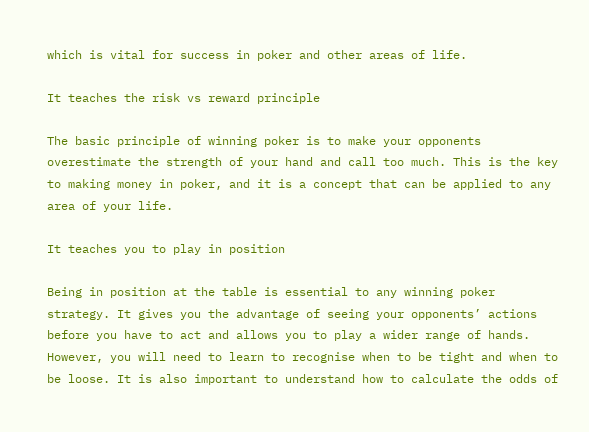which is vital for success in poker and other areas of life.

It teaches the risk vs reward principle

The basic principle of winning poker is to make your opponents overestimate the strength of your hand and call too much. This is the key to making money in poker, and it is a concept that can be applied to any area of your life.

It teaches you to play in position

Being in position at the table is essential to any winning poker strategy. It gives you the advantage of seeing your opponents’ actions before you have to act and allows you to play a wider range of hands. However, you will need to learn to recognise when to be tight and when to be loose. It is also important to understand how to calculate the odds of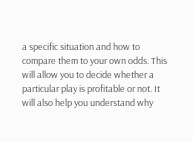a specific situation and how to compare them to your own odds. This will allow you to decide whether a particular play is profitable or not. It will also help you understand why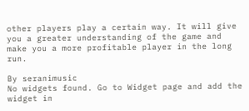other players play a certain way. It will give you a greater understanding of the game and make you a more profitable player in the long run.

By seranimusic
No widgets found. Go to Widget page and add the widget in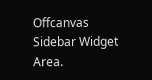Offcanvas Sidebar Widget Area.